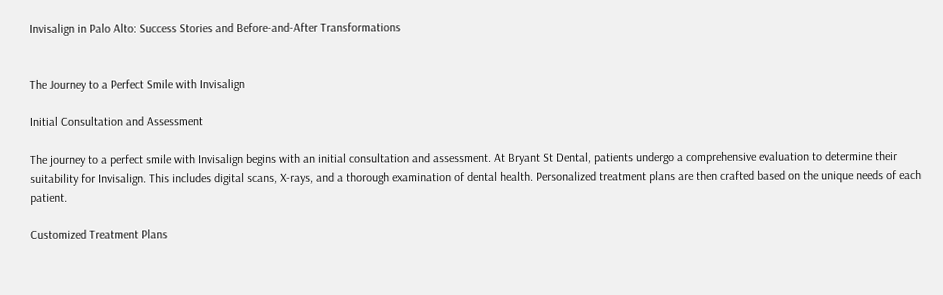Invisalign in Palo Alto: Success Stories and Before-and-After Transformations


The Journey to a Perfect Smile with Invisalign

Initial Consultation and Assessment

The journey to a perfect smile with Invisalign begins with an initial consultation and assessment. At Bryant St Dental, patients undergo a comprehensive evaluation to determine their suitability for Invisalign. This includes digital scans, X-rays, and a thorough examination of dental health. Personalized treatment plans are then crafted based on the unique needs of each patient.

Customized Treatment Plans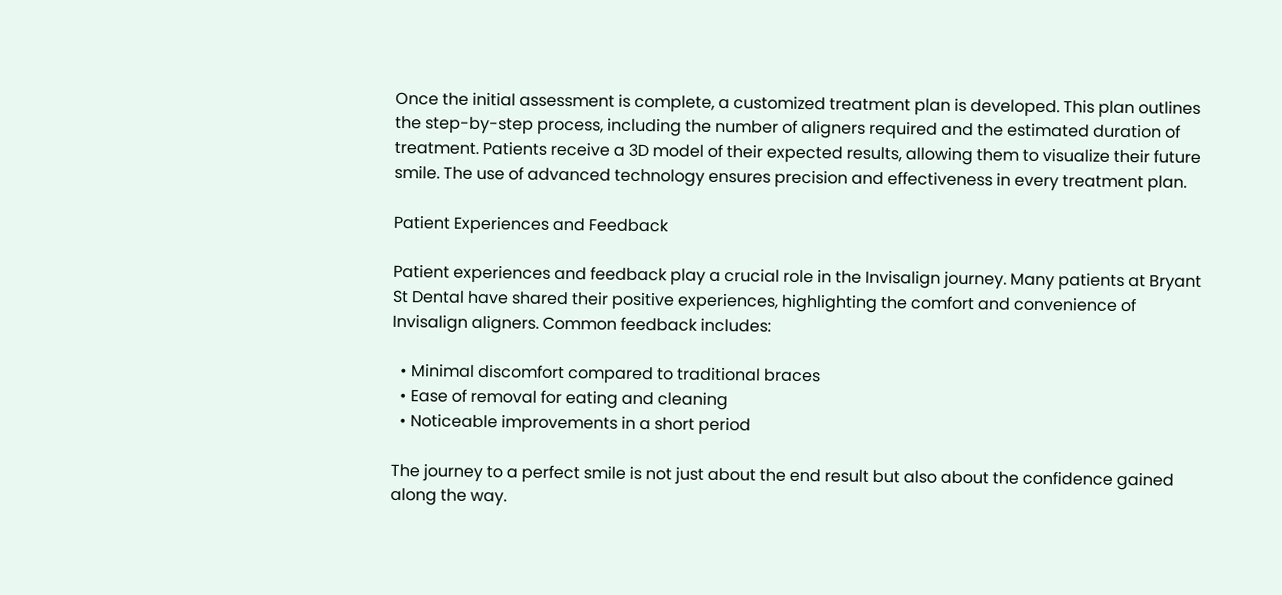Once the initial assessment is complete, a customized treatment plan is developed. This plan outlines the step-by-step process, including the number of aligners required and the estimated duration of treatment. Patients receive a 3D model of their expected results, allowing them to visualize their future smile. The use of advanced technology ensures precision and effectiveness in every treatment plan.

Patient Experiences and Feedback

Patient experiences and feedback play a crucial role in the Invisalign journey. Many patients at Bryant St Dental have shared their positive experiences, highlighting the comfort and convenience of Invisalign aligners. Common feedback includes:

  • Minimal discomfort compared to traditional braces
  • Ease of removal for eating and cleaning
  • Noticeable improvements in a short period

The journey to a perfect smile is not just about the end result but also about the confidence gained along the way.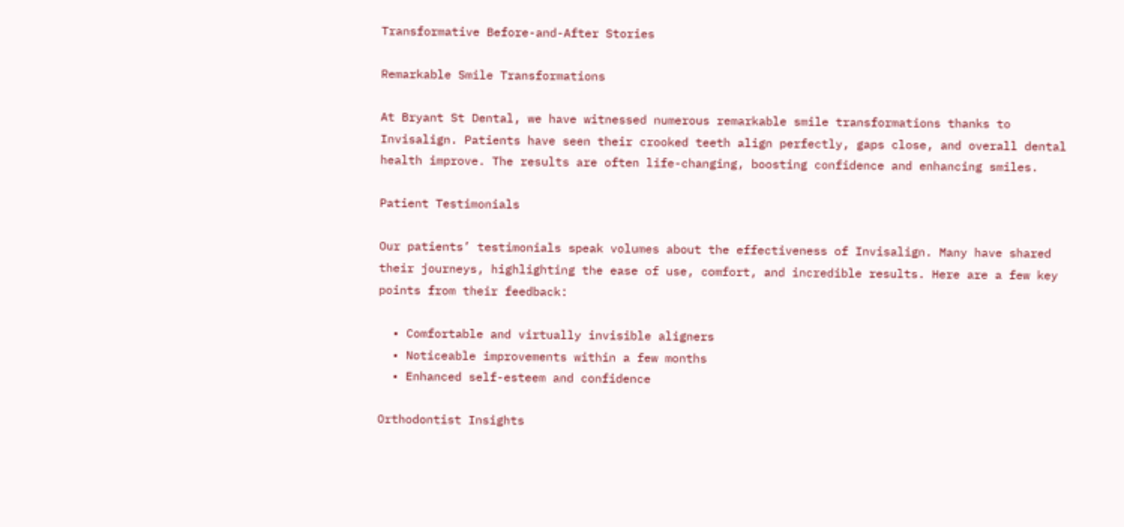Transformative Before-and-After Stories

Remarkable Smile Transformations

At Bryant St Dental, we have witnessed numerous remarkable smile transformations thanks to Invisalign. Patients have seen their crooked teeth align perfectly, gaps close, and overall dental health improve. The results are often life-changing, boosting confidence and enhancing smiles.

Patient Testimonials

Our patients’ testimonials speak volumes about the effectiveness of Invisalign. Many have shared their journeys, highlighting the ease of use, comfort, and incredible results. Here are a few key points from their feedback:

  • Comfortable and virtually invisible aligners
  • Noticeable improvements within a few months
  • Enhanced self-esteem and confidence

Orthodontist Insights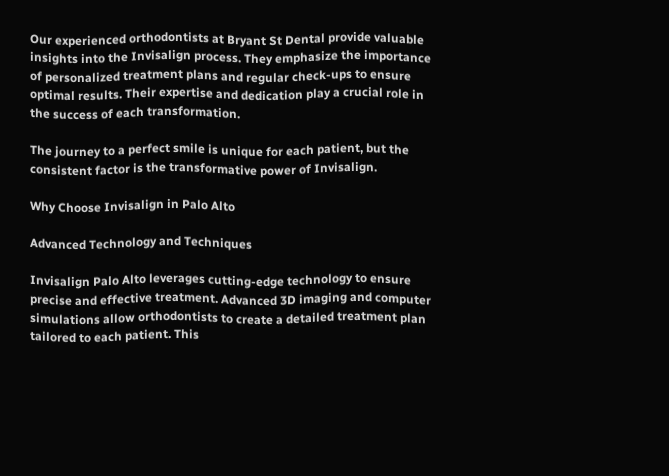Our experienced orthodontists at Bryant St Dental provide valuable insights into the Invisalign process. They emphasize the importance of personalized treatment plans and regular check-ups to ensure optimal results. Their expertise and dedication play a crucial role in the success of each transformation.

The journey to a perfect smile is unique for each patient, but the consistent factor is the transformative power of Invisalign.

Why Choose Invisalign in Palo Alto

Advanced Technology and Techniques

Invisalign Palo Alto leverages cutting-edge technology to ensure precise and effective treatment. Advanced 3D imaging and computer simulations allow orthodontists to create a detailed treatment plan tailored to each patient. This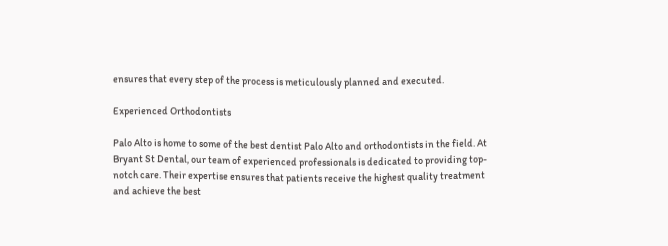ensures that every step of the process is meticulously planned and executed.

Experienced Orthodontists

Palo Alto is home to some of the best dentist Palo Alto and orthodontists in the field. At Bryant St Dental, our team of experienced professionals is dedicated to providing top-notch care. Their expertise ensures that patients receive the highest quality treatment and achieve the best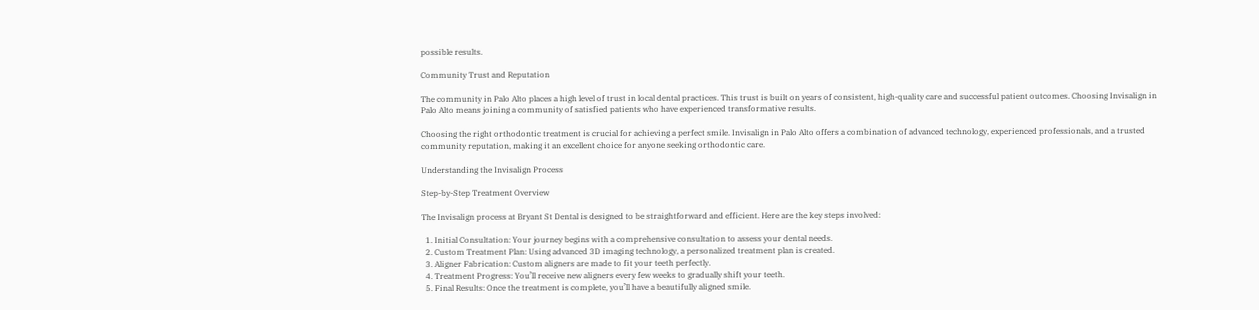possible results.

Community Trust and Reputation

The community in Palo Alto places a high level of trust in local dental practices. This trust is built on years of consistent, high-quality care and successful patient outcomes. Choosing Invisalign in Palo Alto means joining a community of satisfied patients who have experienced transformative results.

Choosing the right orthodontic treatment is crucial for achieving a perfect smile. Invisalign in Palo Alto offers a combination of advanced technology, experienced professionals, and a trusted community reputation, making it an excellent choice for anyone seeking orthodontic care.

Understanding the Invisalign Process

Step-by-Step Treatment Overview

The Invisalign process at Bryant St Dental is designed to be straightforward and efficient. Here are the key steps involved:

  1. Initial Consultation: Your journey begins with a comprehensive consultation to assess your dental needs.
  2. Custom Treatment Plan: Using advanced 3D imaging technology, a personalized treatment plan is created.
  3. Aligner Fabrication: Custom aligners are made to fit your teeth perfectly.
  4. Treatment Progress: You’ll receive new aligners every few weeks to gradually shift your teeth.
  5. Final Results: Once the treatment is complete, you’ll have a beautifully aligned smile.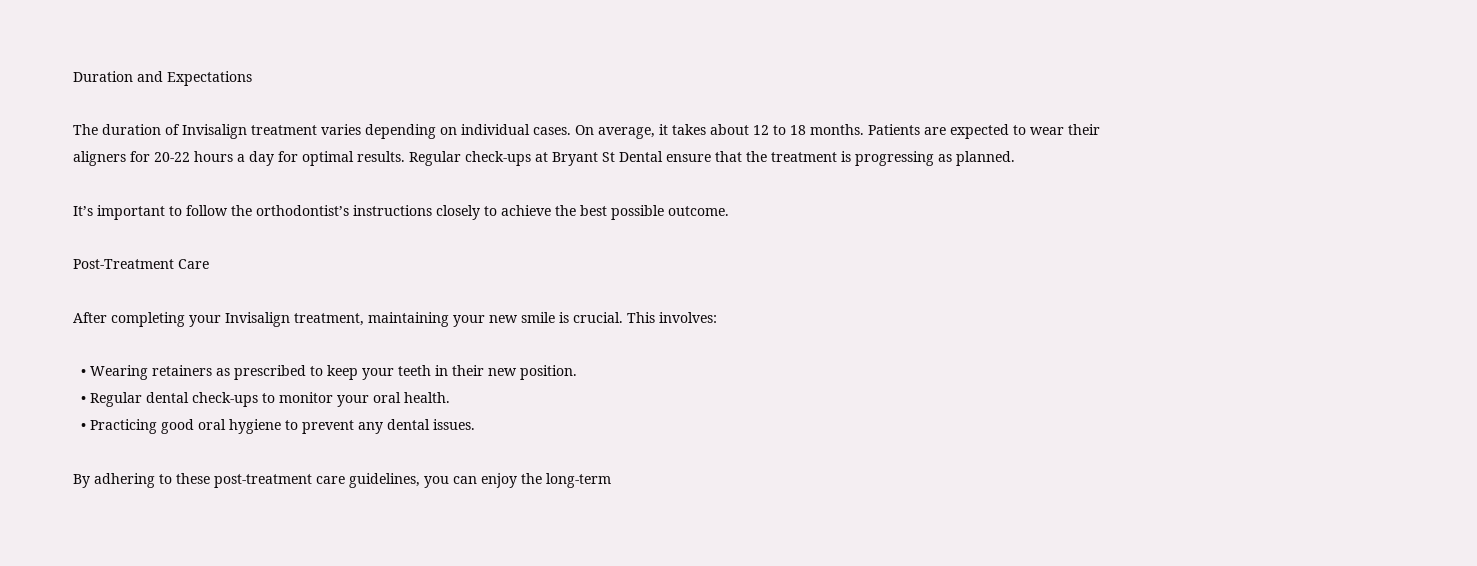Duration and Expectations

The duration of Invisalign treatment varies depending on individual cases. On average, it takes about 12 to 18 months. Patients are expected to wear their aligners for 20-22 hours a day for optimal results. Regular check-ups at Bryant St Dental ensure that the treatment is progressing as planned.

It’s important to follow the orthodontist’s instructions closely to achieve the best possible outcome.

Post-Treatment Care

After completing your Invisalign treatment, maintaining your new smile is crucial. This involves:

  • Wearing retainers as prescribed to keep your teeth in their new position.
  • Regular dental check-ups to monitor your oral health.
  • Practicing good oral hygiene to prevent any dental issues.

By adhering to these post-treatment care guidelines, you can enjoy the long-term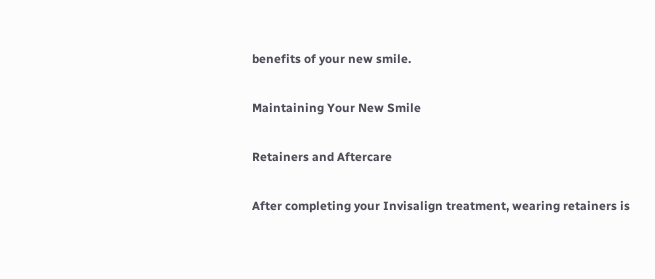benefits of your new smile.

Maintaining Your New Smile

Retainers and Aftercare

After completing your Invisalign treatment, wearing retainers is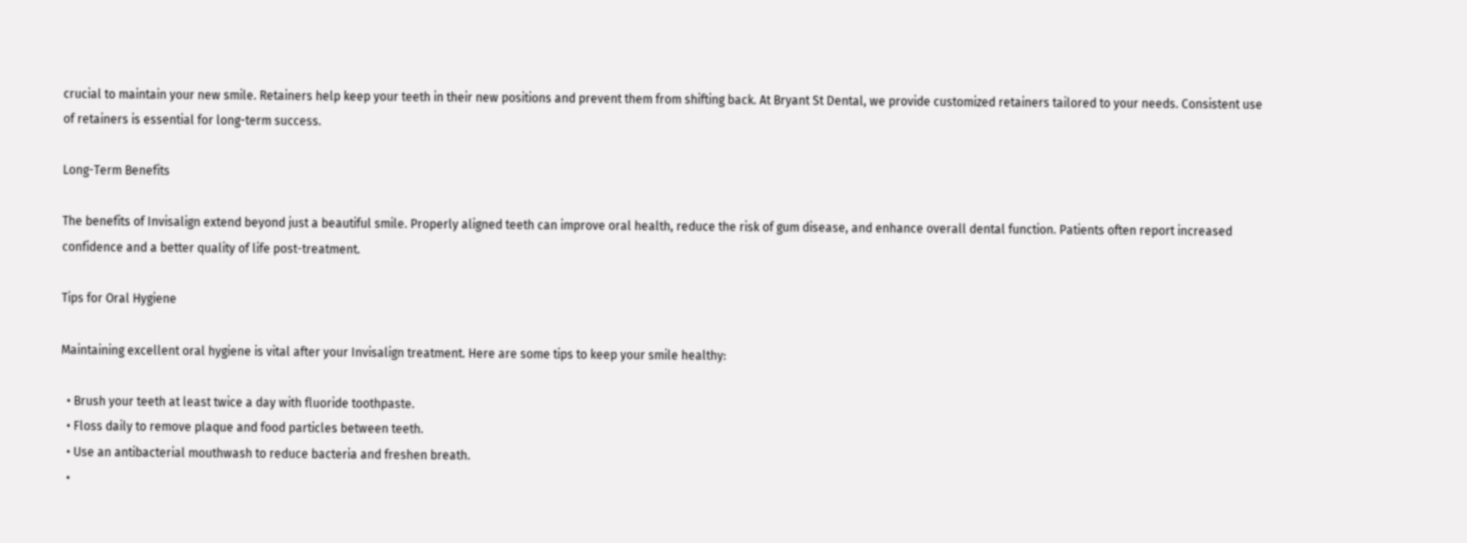crucial to maintain your new smile. Retainers help keep your teeth in their new positions and prevent them from shifting back. At Bryant St Dental, we provide customized retainers tailored to your needs. Consistent use of retainers is essential for long-term success.

Long-Term Benefits

The benefits of Invisalign extend beyond just a beautiful smile. Properly aligned teeth can improve oral health, reduce the risk of gum disease, and enhance overall dental function. Patients often report increased confidence and a better quality of life post-treatment.

Tips for Oral Hygiene

Maintaining excellent oral hygiene is vital after your Invisalign treatment. Here are some tips to keep your smile healthy:

  • Brush your teeth at least twice a day with fluoride toothpaste.
  • Floss daily to remove plaque and food particles between teeth.
  • Use an antibacterial mouthwash to reduce bacteria and freshen breath.
  •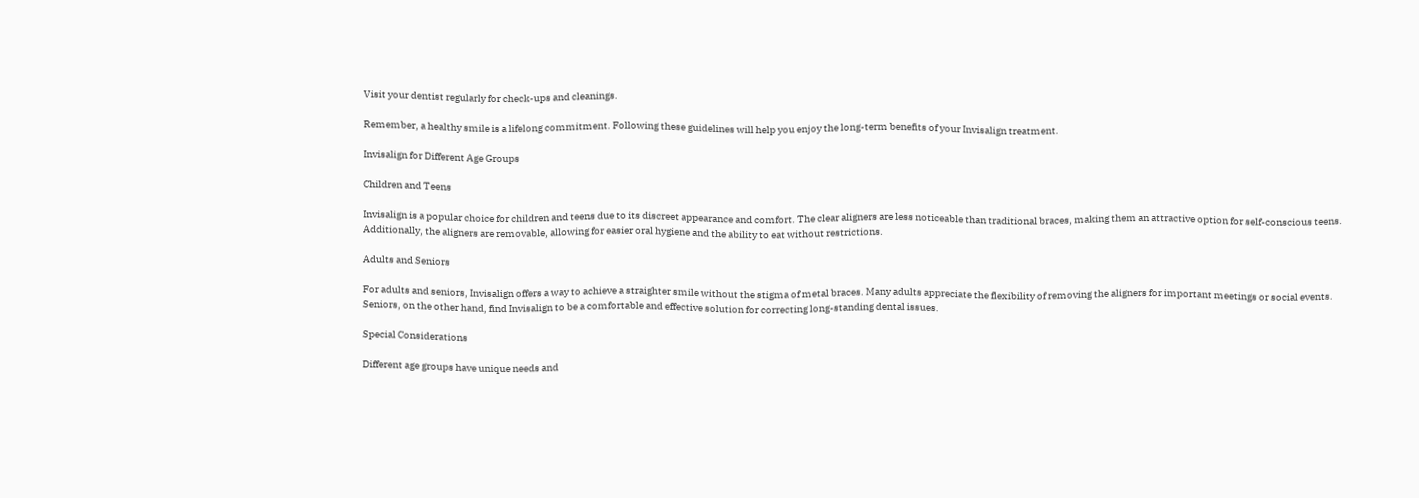Visit your dentist regularly for check-ups and cleanings.

Remember, a healthy smile is a lifelong commitment. Following these guidelines will help you enjoy the long-term benefits of your Invisalign treatment.

Invisalign for Different Age Groups

Children and Teens

Invisalign is a popular choice for children and teens due to its discreet appearance and comfort. The clear aligners are less noticeable than traditional braces, making them an attractive option for self-conscious teens. Additionally, the aligners are removable, allowing for easier oral hygiene and the ability to eat without restrictions.

Adults and Seniors

For adults and seniors, Invisalign offers a way to achieve a straighter smile without the stigma of metal braces. Many adults appreciate the flexibility of removing the aligners for important meetings or social events. Seniors, on the other hand, find Invisalign to be a comfortable and effective solution for correcting long-standing dental issues.

Special Considerations

Different age groups have unique needs and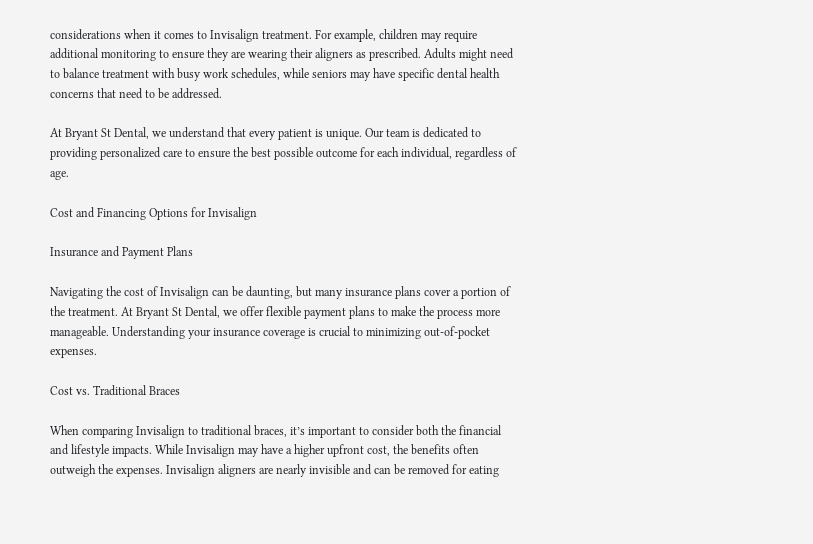considerations when it comes to Invisalign treatment. For example, children may require additional monitoring to ensure they are wearing their aligners as prescribed. Adults might need to balance treatment with busy work schedules, while seniors may have specific dental health concerns that need to be addressed.

At Bryant St Dental, we understand that every patient is unique. Our team is dedicated to providing personalized care to ensure the best possible outcome for each individual, regardless of age.

Cost and Financing Options for Invisalign

Insurance and Payment Plans

Navigating the cost of Invisalign can be daunting, but many insurance plans cover a portion of the treatment. At Bryant St Dental, we offer flexible payment plans to make the process more manageable. Understanding your insurance coverage is crucial to minimizing out-of-pocket expenses.

Cost vs. Traditional Braces

When comparing Invisalign to traditional braces, it’s important to consider both the financial and lifestyle impacts. While Invisalign may have a higher upfront cost, the benefits often outweigh the expenses. Invisalign aligners are nearly invisible and can be removed for eating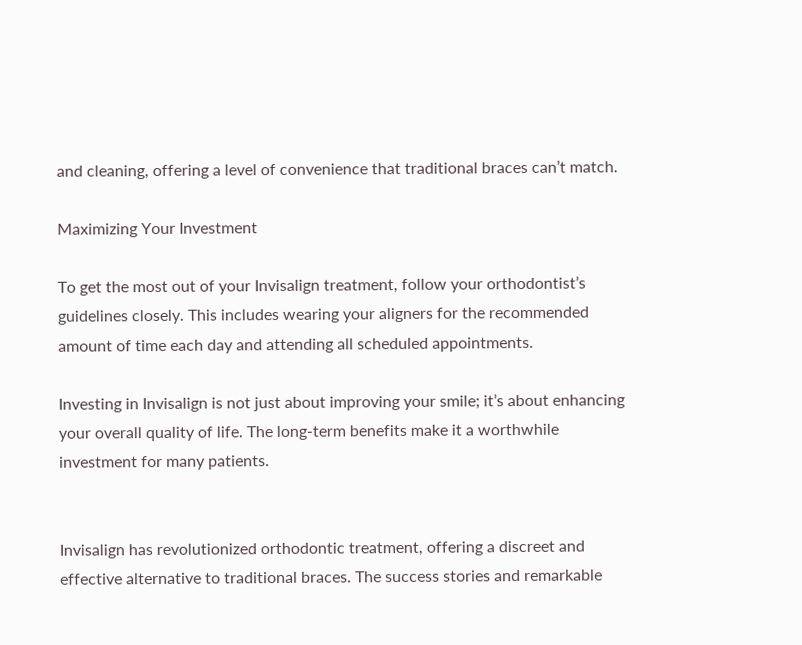and cleaning, offering a level of convenience that traditional braces can’t match.

Maximizing Your Investment

To get the most out of your Invisalign treatment, follow your orthodontist’s guidelines closely. This includes wearing your aligners for the recommended amount of time each day and attending all scheduled appointments.

Investing in Invisalign is not just about improving your smile; it’s about enhancing your overall quality of life. The long-term benefits make it a worthwhile investment for many patients.


Invisalign has revolutionized orthodontic treatment, offering a discreet and effective alternative to traditional braces. The success stories and remarkable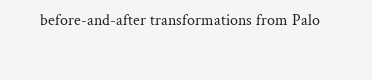before-and-after transformations from Palo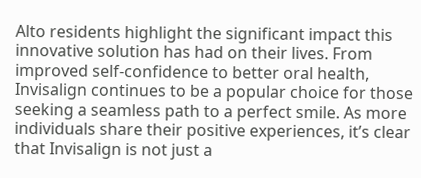Alto residents highlight the significant impact this innovative solution has had on their lives. From improved self-confidence to better oral health, Invisalign continues to be a popular choice for those seeking a seamless path to a perfect smile. As more individuals share their positive experiences, it’s clear that Invisalign is not just a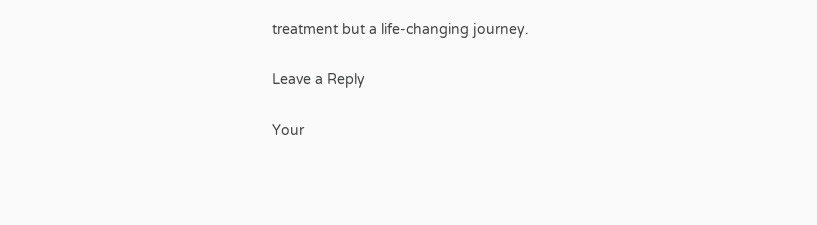treatment but a life-changing journey.

Leave a Reply

Your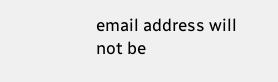email address will not be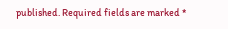published. Required fields are marked *